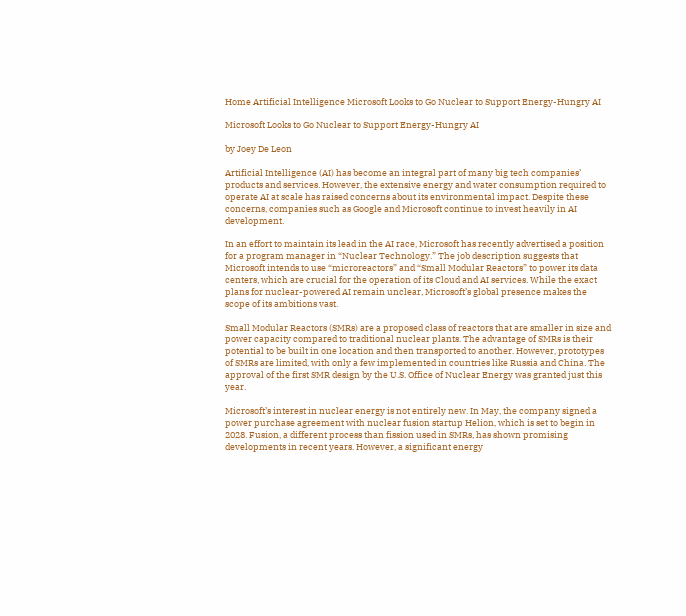Home Artificial Intelligence Microsoft Looks to Go Nuclear to Support Energy-Hungry AI

Microsoft Looks to Go Nuclear to Support Energy-Hungry AI

by Joey De Leon

Artificial Intelligence (AI) has become an integral part of many big tech companies’ products and services. However, the extensive energy and water consumption required to operate AI at scale has raised concerns about its environmental impact. Despite these concerns, companies such as Google and Microsoft continue to invest heavily in AI development.

In an effort to maintain its lead in the AI race, Microsoft has recently advertised a position for a program manager in “Nuclear Technology.” The job description suggests that Microsoft intends to use “microreactors” and “Small Modular Reactors” to power its data centers, which are crucial for the operation of its Cloud and AI services. While the exact plans for nuclear-powered AI remain unclear, Microsoft’s global presence makes the scope of its ambitions vast.

Small Modular Reactors (SMRs) are a proposed class of reactors that are smaller in size and power capacity compared to traditional nuclear plants. The advantage of SMRs is their potential to be built in one location and then transported to another. However, prototypes of SMRs are limited, with only a few implemented in countries like Russia and China. The approval of the first SMR design by the U.S. Office of Nuclear Energy was granted just this year.

Microsoft’s interest in nuclear energy is not entirely new. In May, the company signed a power purchase agreement with nuclear fusion startup Helion, which is set to begin in 2028. Fusion, a different process than fission used in SMRs, has shown promising developments in recent years. However, a significant energy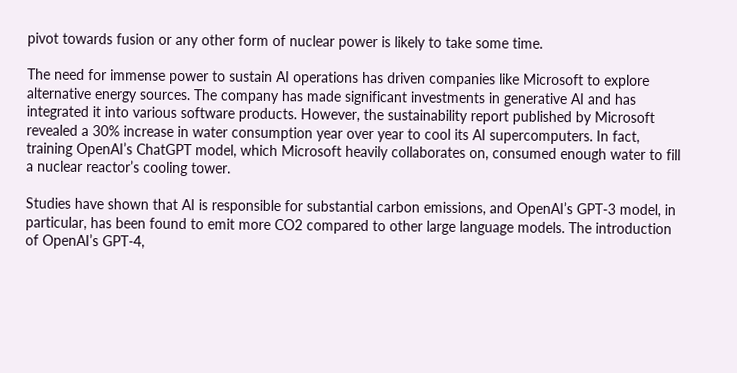pivot towards fusion or any other form of nuclear power is likely to take some time.

The need for immense power to sustain AI operations has driven companies like Microsoft to explore alternative energy sources. The company has made significant investments in generative AI and has integrated it into various software products. However, the sustainability report published by Microsoft revealed a 30% increase in water consumption year over year to cool its AI supercomputers. In fact, training OpenAI’s ChatGPT model, which Microsoft heavily collaborates on, consumed enough water to fill a nuclear reactor’s cooling tower.

Studies have shown that AI is responsible for substantial carbon emissions, and OpenAI’s GPT-3 model, in particular, has been found to emit more CO2 compared to other large language models. The introduction of OpenAI’s GPT-4,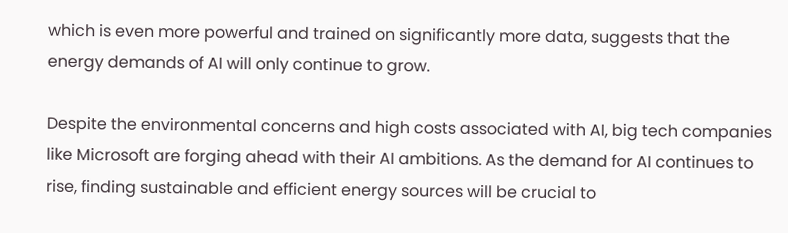which is even more powerful and trained on significantly more data, suggests that the energy demands of AI will only continue to grow.

Despite the environmental concerns and high costs associated with AI, big tech companies like Microsoft are forging ahead with their AI ambitions. As the demand for AI continues to rise, finding sustainable and efficient energy sources will be crucial to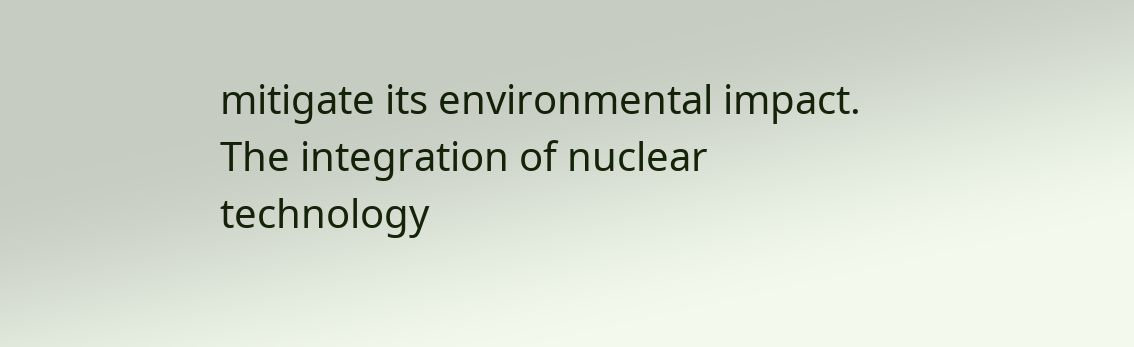mitigate its environmental impact. The integration of nuclear technology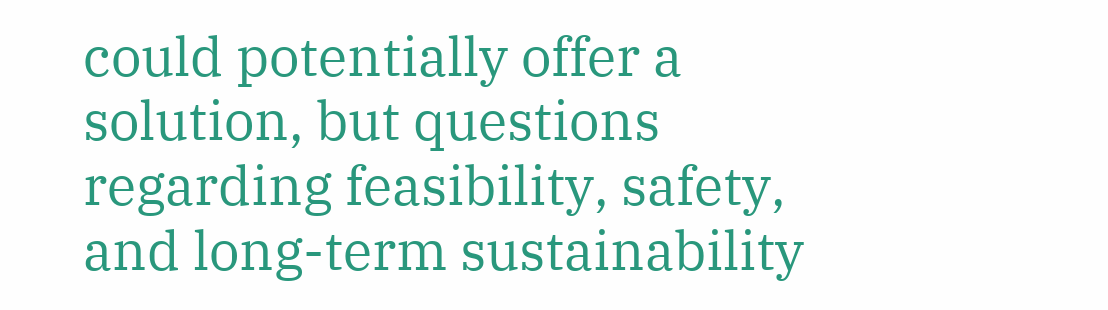could potentially offer a solution, but questions regarding feasibility, safety, and long-term sustainability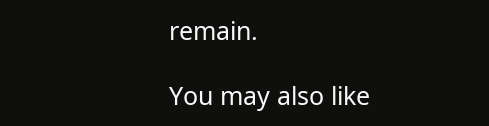remain.

You may also like